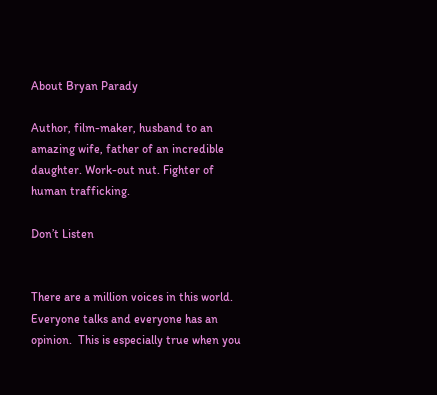About Bryan Parady

Author, film-maker, husband to an amazing wife, father of an incredible daughter. Work-out nut. Fighter of human trafficking.

Don’t Listen


There are a million voices in this world.  Everyone talks and everyone has an opinion.  This is especially true when you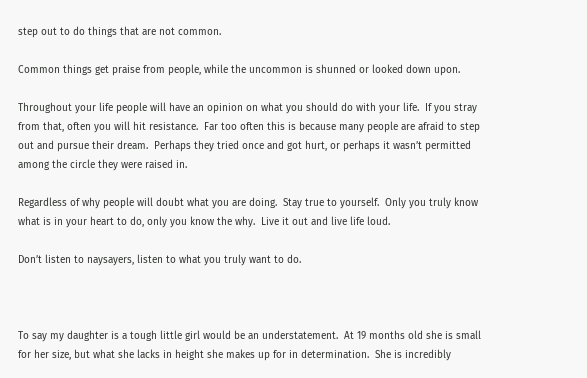step out to do things that are not common.

Common things get praise from people, while the uncommon is shunned or looked down upon.

Throughout your life people will have an opinion on what you should do with your life.  If you stray from that, often you will hit resistance.  Far too often this is because many people are afraid to step out and pursue their dream.  Perhaps they tried once and got hurt, or perhaps it wasn’t permitted among the circle they were raised in.

Regardless of why people will doubt what you are doing.  Stay true to yourself.  Only you truly know what is in your heart to do, only you know the why.  Live it out and live life loud.

Don’t listen to naysayers, listen to what you truly want to do.



To say my daughter is a tough little girl would be an understatement.  At 19 months old she is small for her size, but what she lacks in height she makes up for in determination.  She is incredibly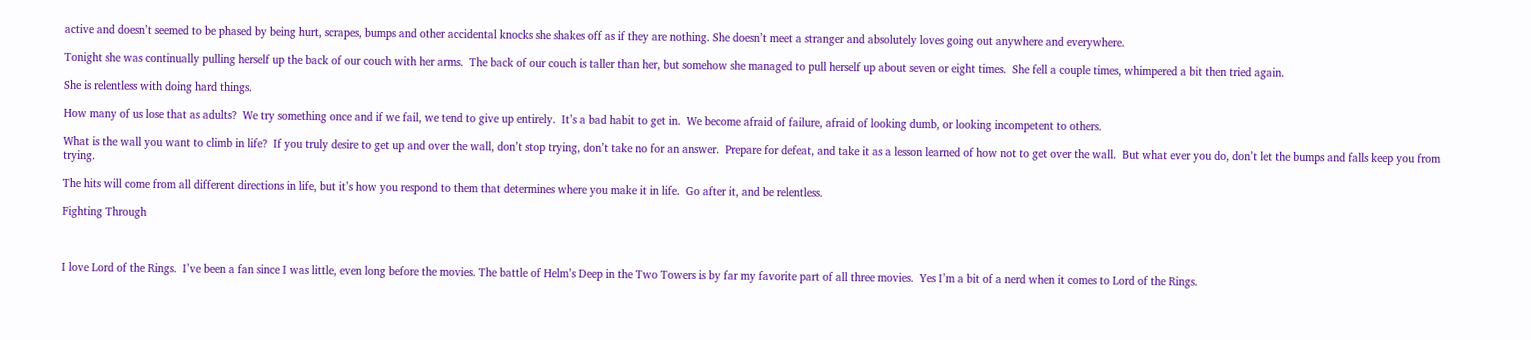active and doesn’t seemed to be phased by being hurt, scrapes, bumps and other accidental knocks she shakes off as if they are nothing. She doesn’t meet a stranger and absolutely loves going out anywhere and everywhere.

Tonight she was continually pulling herself up the back of our couch with her arms.  The back of our couch is taller than her, but somehow she managed to pull herself up about seven or eight times.  She fell a couple times, whimpered a bit then tried again.

She is relentless with doing hard things.

How many of us lose that as adults?  We try something once and if we fail, we tend to give up entirely.  It’s a bad habit to get in.  We become afraid of failure, afraid of looking dumb, or looking incompetent to others.

What is the wall you want to climb in life?  If you truly desire to get up and over the wall, don’t stop trying, don’t take no for an answer.  Prepare for defeat, and take it as a lesson learned of how not to get over the wall.  But what ever you do, don’t let the bumps and falls keep you from trying.

The hits will come from all different directions in life, but it’s how you respond to them that determines where you make it in life.  Go after it, and be relentless.

Fighting Through



I love Lord of the Rings.  I’ve been a fan since I was little, even long before the movies. The battle of Helm’s Deep in the Two Towers is by far my favorite part of all three movies.  Yes I’m a bit of a nerd when it comes to Lord of the Rings.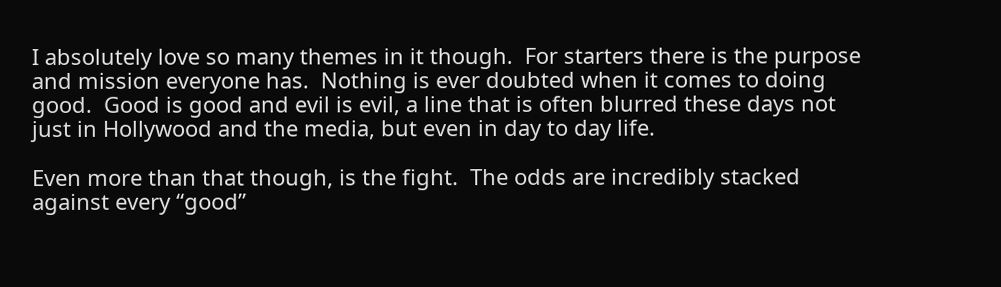I absolutely love so many themes in it though.  For starters there is the purpose and mission everyone has.  Nothing is ever doubted when it comes to doing good.  Good is good and evil is evil, a line that is often blurred these days not just in Hollywood and the media, but even in day to day life.

Even more than that though, is the fight.  The odds are incredibly stacked against every “good”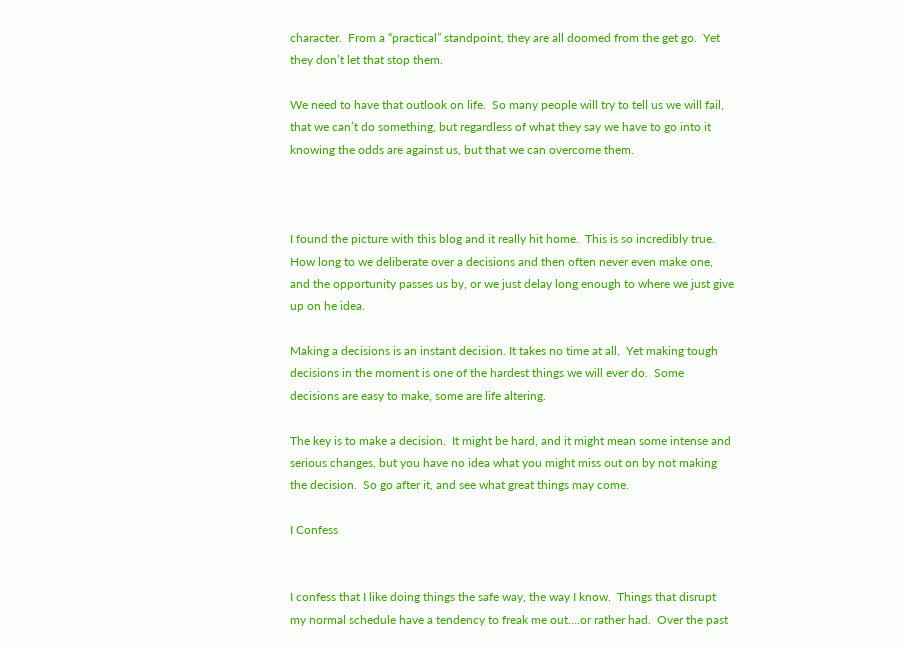character.  From a “practical” standpoint, they are all doomed from the get go.  Yet they don’t let that stop them.

We need to have that outlook on life.  So many people will try to tell us we will fail, that we can’t do something, but regardless of what they say we have to go into it knowing the odds are against us, but that we can overcome them.



I found the picture with this blog and it really hit home.  This is so incredibly true.  How long to we deliberate over a decisions and then often never even make one, and the opportunity passes us by, or we just delay long enough to where we just give up on he idea.

Making a decisions is an instant decision. It takes no time at all.  Yet making tough decisions in the moment is one of the hardest things we will ever do.  Some decisions are easy to make, some are life altering.

The key is to make a decision.  It might be hard, and it might mean some intense and serious changes, but you have no idea what you might miss out on by not making the decision.  So go after it, and see what great things may come.

I Confess


I confess that I like doing things the safe way, the way I know.  Things that disrupt my normal schedule have a tendency to freak me out….or rather had.  Over the past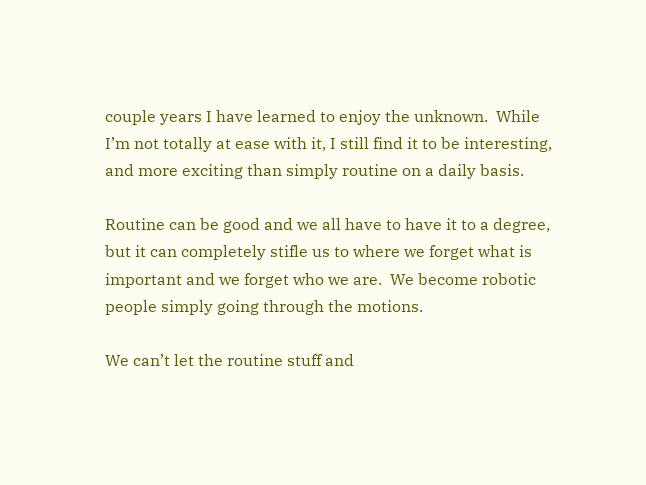couple years I have learned to enjoy the unknown.  While I’m not totally at ease with it, I still find it to be interesting, and more exciting than simply routine on a daily basis.

Routine can be good and we all have to have it to a degree, but it can completely stifle us to where we forget what is important and we forget who we are.  We become robotic people simply going through the motions.

We can’t let the routine stuff and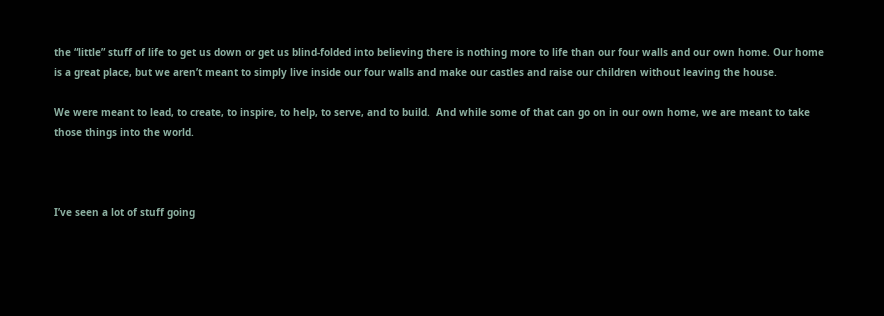the “little” stuff of life to get us down or get us blind-folded into believing there is nothing more to life than our four walls and our own home. Our home is a great place, but we aren’t meant to simply live inside our four walls and make our castles and raise our children without leaving the house.

We were meant to lead, to create, to inspire, to help, to serve, and to build.  And while some of that can go on in our own home, we are meant to take those things into the world.



I’ve seen a lot of stuff going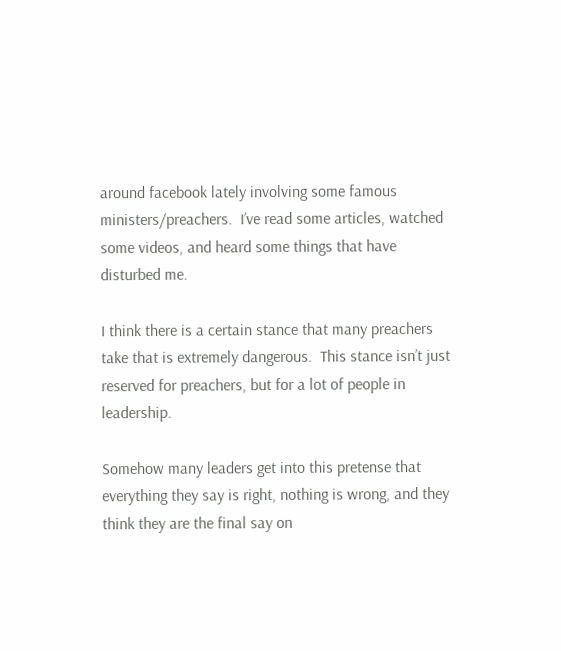around facebook lately involving some famous ministers/preachers.  I’ve read some articles, watched some videos, and heard some things that have disturbed me.

I think there is a certain stance that many preachers take that is extremely dangerous.  This stance isn’t just reserved for preachers, but for a lot of people in leadership.

Somehow many leaders get into this pretense that everything they say is right, nothing is wrong, and they think they are the final say on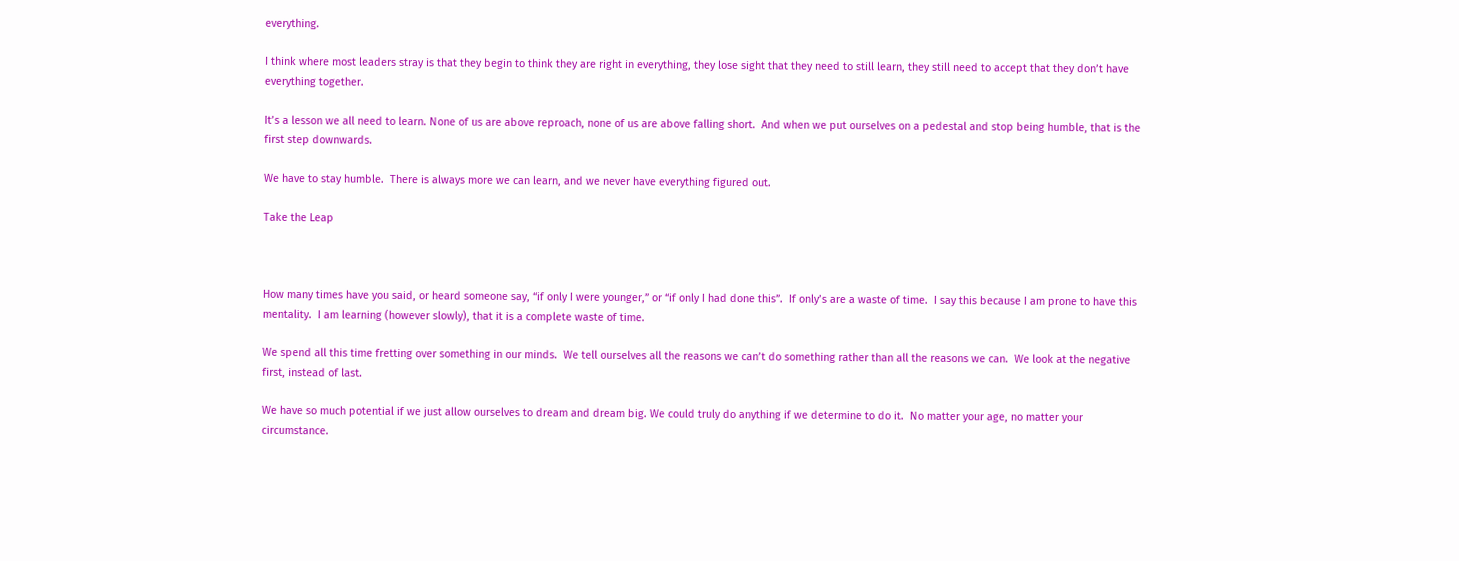everything.

I think where most leaders stray is that they begin to think they are right in everything, they lose sight that they need to still learn, they still need to accept that they don’t have everything together.

It’s a lesson we all need to learn. None of us are above reproach, none of us are above falling short.  And when we put ourselves on a pedestal and stop being humble, that is the first step downwards.

We have to stay humble.  There is always more we can learn, and we never have everything figured out.

Take the Leap



How many times have you said, or heard someone say, “if only I were younger,” or “if only I had done this”.  If only’s are a waste of time.  I say this because I am prone to have this mentality.  I am learning (however slowly), that it is a complete waste of time.

We spend all this time fretting over something in our minds.  We tell ourselves all the reasons we can’t do something rather than all the reasons we can.  We look at the negative first, instead of last.

We have so much potential if we just allow ourselves to dream and dream big. We could truly do anything if we determine to do it.  No matter your age, no matter your circumstance.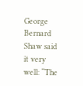George Bernard Shaw said it very well: “The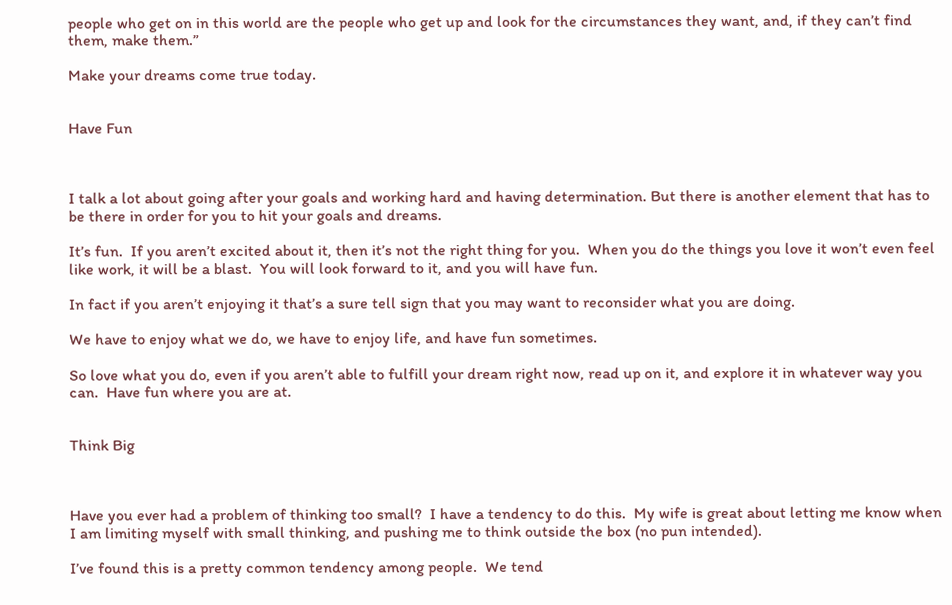people who get on in this world are the people who get up and look for the circumstances they want, and, if they can’t find them, make them.”

Make your dreams come true today.


Have Fun



I talk a lot about going after your goals and working hard and having determination. But there is another element that has to be there in order for you to hit your goals and dreams.

It’s fun.  If you aren’t excited about it, then it’s not the right thing for you.  When you do the things you love it won’t even feel like work, it will be a blast.  You will look forward to it, and you will have fun.

In fact if you aren’t enjoying it that’s a sure tell sign that you may want to reconsider what you are doing.

We have to enjoy what we do, we have to enjoy life, and have fun sometimes.

So love what you do, even if you aren’t able to fulfill your dream right now, read up on it, and explore it in whatever way you can.  Have fun where you are at.


Think Big



Have you ever had a problem of thinking too small?  I have a tendency to do this.  My wife is great about letting me know when I am limiting myself with small thinking, and pushing me to think outside the box (no pun intended).

I’ve found this is a pretty common tendency among people.  We tend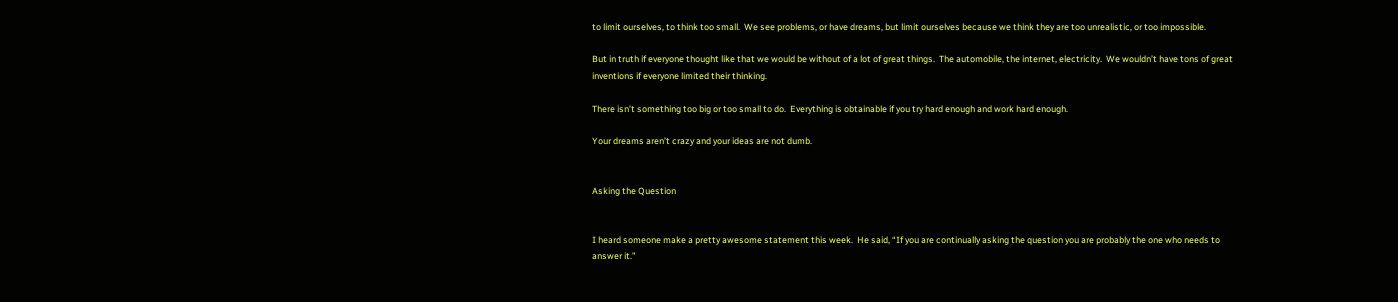to limit ourselves, to think too small.  We see problems, or have dreams, but limit ourselves because we think they are too unrealistic, or too impossible.

But in truth if everyone thought like that we would be without of a lot of great things.  The automobile, the internet, electricity.  We wouldn’t have tons of great inventions if everyone limited their thinking.

There isn’t something too big or too small to do.  Everything is obtainable if you try hard enough and work hard enough.

Your dreams aren’t crazy and your ideas are not dumb.


Asking the Question


I heard someone make a pretty awesome statement this week.  He said, “If you are continually asking the question you are probably the one who needs to answer it.”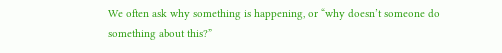We often ask why something is happening, or “why doesn’t someone do something about this?”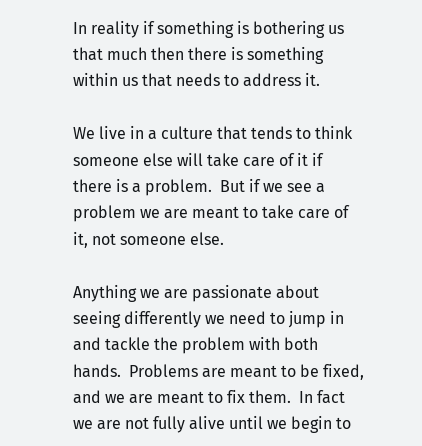In reality if something is bothering us that much then there is something within us that needs to address it.

We live in a culture that tends to think someone else will take care of it if there is a problem.  But if we see a problem we are meant to take care of it, not someone else.

Anything we are passionate about seeing differently we need to jump in and tackle the problem with both hands.  Problems are meant to be fixed, and we are meant to fix them.  In fact we are not fully alive until we begin to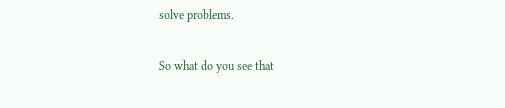solve problems.

So what do you see that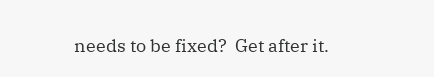needs to be fixed?  Get after it.